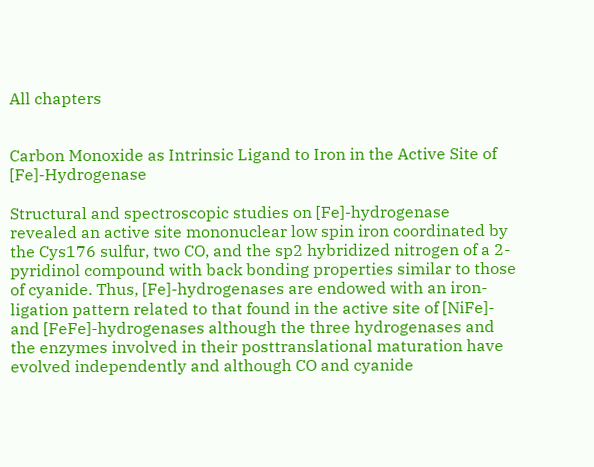All chapters


Carbon Monoxide as Intrinsic Ligand to Iron in the Active Site of [Fe]-Hydrogenase

Structural and spectroscopic studies on [Fe]-hydrogenase revealed an active site mononuclear low spin iron coordinated by the Cys176 sulfur, two CO, and the sp2 hybridized nitrogen of a 2-pyridinol compound with back bonding properties similar to those of cyanide. Thus, [Fe]-hydrogenases are endowed with an iron-ligation pattern related to that found in the active site of [NiFe]- and [FeFe]-hydrogenases although the three hydrogenases and the enzymes involved in their posttranslational maturation have evolved independently and although CO and cyanide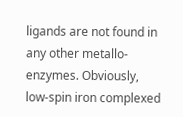ligands are not found in any other metallo-enzymes. Obviously, low-spin iron complexed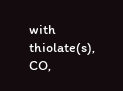with thiolate(s), CO,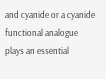and cyanide or a cyanide functional analogue plays an essential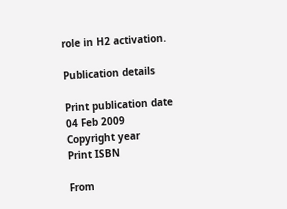role in H2 activation.

Publication details

Print publication date
04 Feb 2009
Copyright year
Print ISBN

From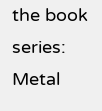the book series:
Metal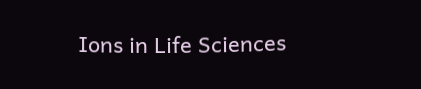Ions in Life Sciences